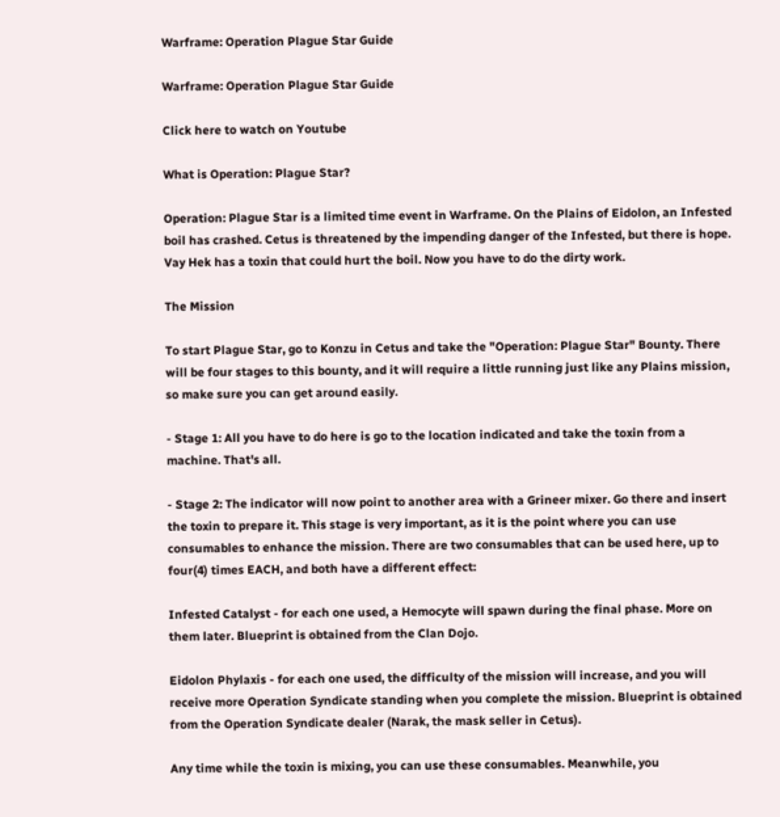Warframe: Operation Plague Star Guide

Warframe: Operation Plague Star Guide

Click here to watch on Youtube

What is Operation: Plague Star?

Operation: Plague Star is a limited time event in Warframe. On the Plains of Eidolon, an Infested boil has crashed. Cetus is threatened by the impending danger of the Infested, but there is hope. Vay Hek has a toxin that could hurt the boil. Now you have to do the dirty work.

The Mission

To start Plague Star, go to Konzu in Cetus and take the "Operation: Plague Star" Bounty. There will be four stages to this bounty, and it will require a little running just like any Plains mission, so make sure you can get around easily.

- Stage 1: All you have to do here is go to the location indicated and take the toxin from a machine. That's all.

- Stage 2: The indicator will now point to another area with a Grineer mixer. Go there and insert the toxin to prepare it. This stage is very important, as it is the point where you can use consumables to enhance the mission. There are two consumables that can be used here, up to four(4) times EACH, and both have a different effect:

Infested Catalyst - for each one used, a Hemocyte will spawn during the final phase. More on them later. Blueprint is obtained from the Clan Dojo.

Eidolon Phylaxis - for each one used, the difficulty of the mission will increase, and you will receive more Operation Syndicate standing when you complete the mission. Blueprint is obtained from the Operation Syndicate dealer (Narak, the mask seller in Cetus).

Any time while the toxin is mixing, you can use these consumables. Meanwhile, you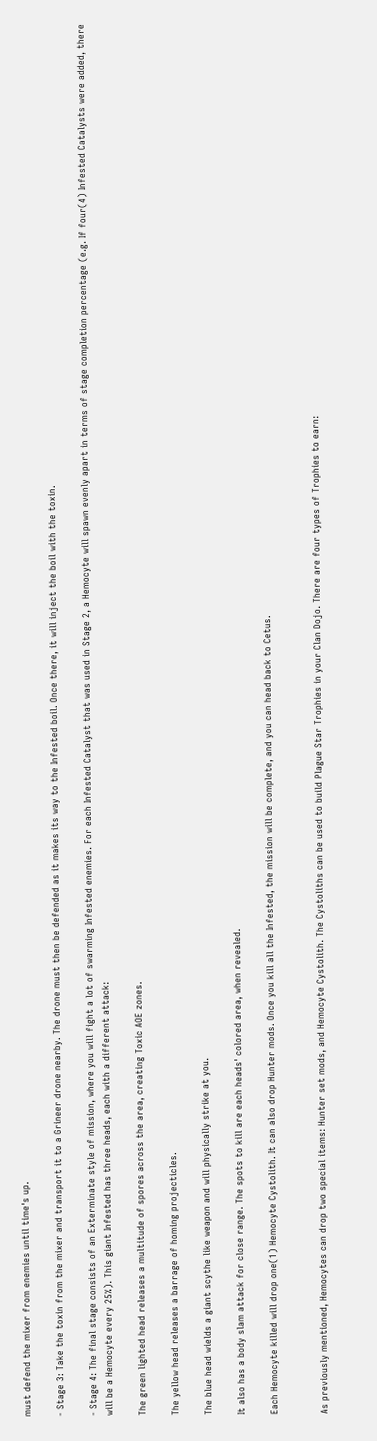must defend the mixer from enemies until time's up.

- Stage 3: Take the toxin from the mixer and transport it to a Grineer drone nearby. The drone must then be defended as it makes its way to the Infested boil. Once there, it will inject the boil with the toxin.

- Stage 4: The final stage consists of an Exterminate style of mission, where you will fight a lot of swarming Infested enemies. For each Infested Catalyst that was used in Stage 2, a Hemocyte will spawn evenly apart in terms of stage completion percentage (e.g. If four(4) Infested Catalysts were added, there will be a Hemocyte every 25%). This giant Infested has three heads, each with a different attack:

The green lighted head releases a multitude of spores across the area, creating Toxic AOE zones.

The yellow head releases a barrage of homing projecticles.

The blue head wields a giant scythe like weapon and will physically strike at you.

It also has a body slam attack for close range. The spots to kill are each heads' colored area, when revealed.

Each Hemocyte killed will drop one(1) Hemocyte Cystolith. It can also drop Hunter mods. Once you kill all the Infested, the mission will be complete, and you can head back to Cetus.


As previously mentioned, Hemocytes can drop two special items: Hunter set mods, and Hemocyte Cystolith. The Cystoliths can be used to build Plague Star Trophies in your Clan Dojo. There are four types of Trophies to earn: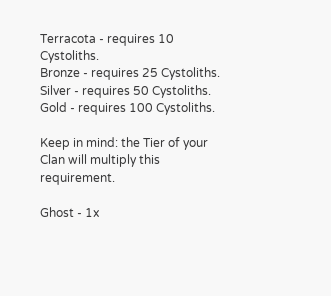Terracota - requires 10 Cystoliths.
Bronze - requires 25 Cystoliths.
Silver - requires 50 Cystoliths.
Gold - requires 100 Cystoliths.

Keep in mind: the Tier of your Clan will multiply this requirement.

Ghost - 1x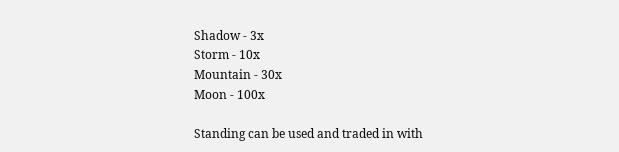Shadow - 3x
Storm - 10x
Mountain - 30x
Moon - 100x

Standing can be used and traded in with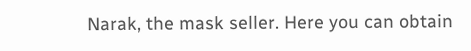Narak, the mask seller. Here you can obtain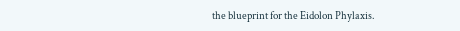the blueprint for the Eidolon Phylaxis.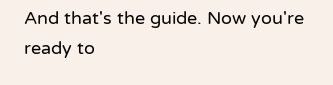And that's the guide. Now you're ready to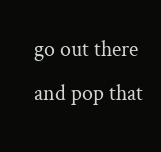go out there and pop that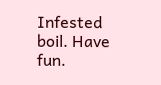Infested boil. Have fun.